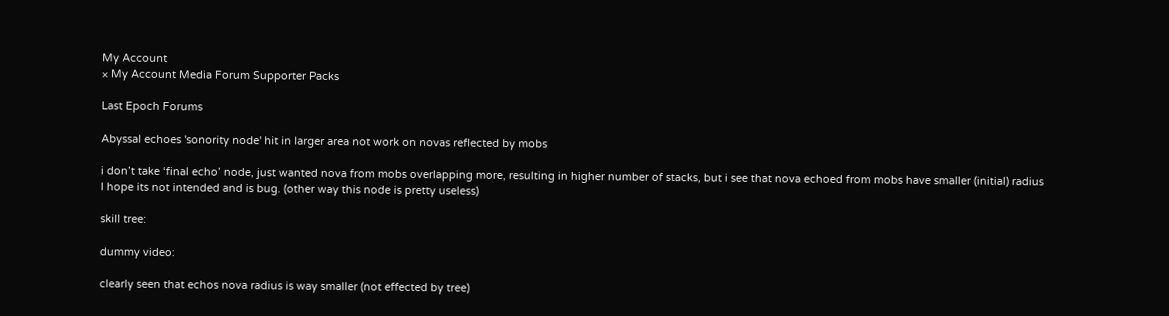My Account
× My Account Media Forum Supporter Packs

Last Epoch Forums

Abyssal echoes 'sonority node' hit in larger area not work on novas reflected by mobs

i don’t take ‘final echo’ node, just wanted nova from mobs overlapping more, resulting in higher number of stacks, but i see that nova echoed from mobs have smaller (initial) radius
I hope its not intended and is bug. (other way this node is pretty useless)

skill tree:

dummy video:

clearly seen that echos nova radius is way smaller (not effected by tree)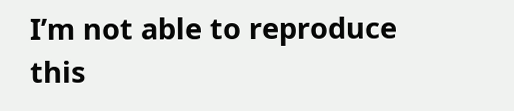I’m not able to reproduce this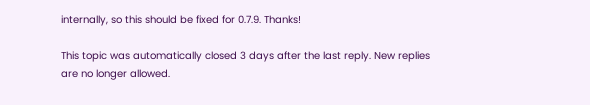internally, so this should be fixed for 0.7.9. Thanks!

This topic was automatically closed 3 days after the last reply. New replies are no longer allowed.